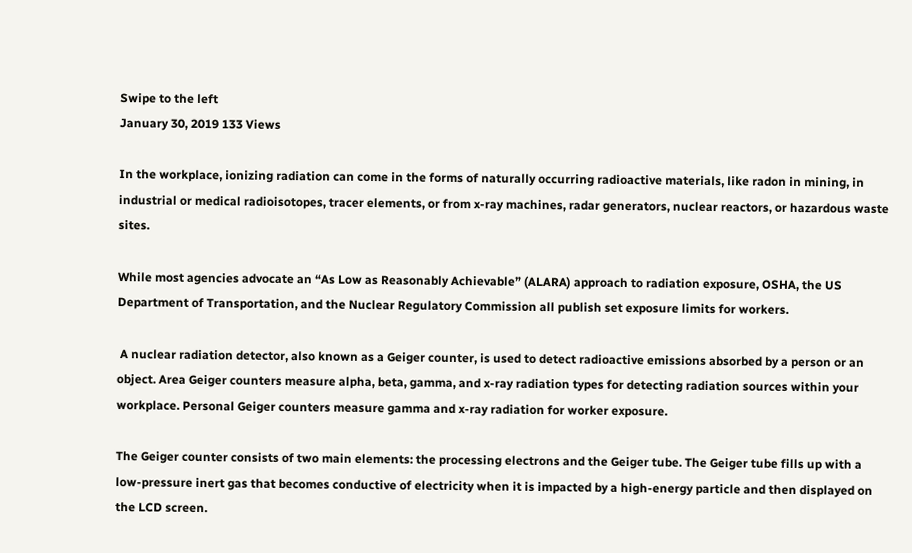Swipe to the left
January 30, 2019 133 Views

In the workplace, ionizing radiation can come in the forms of naturally occurring radioactive materials, like radon in mining, in industrial or medical radioisotopes, tracer elements, or from x-ray machines, radar generators, nuclear reactors, or hazardous waste sites.

While most agencies advocate an “As Low as Reasonably Achievable” (ALARA) approach to radiation exposure, OSHA, the US Department of Transportation, and the Nuclear Regulatory Commission all publish set exposure limits for workers.

 A nuclear radiation detector, also known as a Geiger counter, is used to detect radioactive emissions absorbed by a person or an object. Area Geiger counters measure alpha, beta, gamma, and x-ray radiation types for detecting radiation sources within your workplace. Personal Geiger counters measure gamma and x-ray radiation for worker exposure.

The Geiger counter consists of two main elements: the processing electrons and the Geiger tube. The Geiger tube fills up with a low-pressure inert gas that becomes conductive of electricity when it is impacted by a high-energy particle and then displayed on the LCD screen.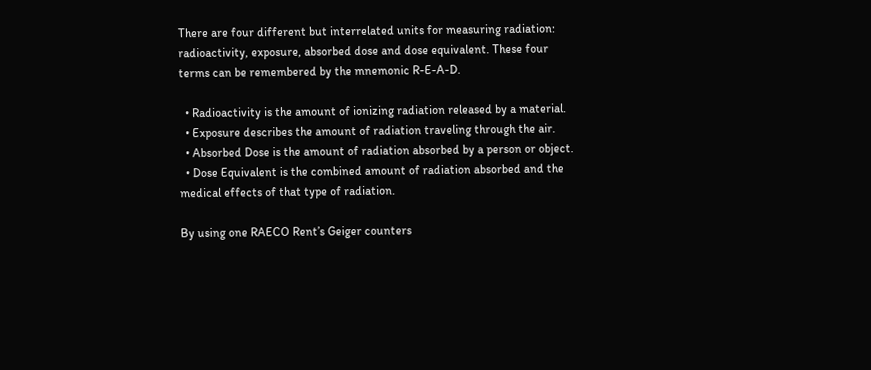There are four different but interrelated units for measuring radiation: radioactivity, exposure, absorbed dose and dose equivalent. These four terms can be remembered by the mnemonic R-E-A-D.

  • Radioactivity is the amount of ionizing radiation released by a material.
  • Exposure describes the amount of radiation traveling through the air.
  • Absorbed Dose is the amount of radiation absorbed by a person or object.
  • Dose Equivalent is the combined amount of radiation absorbed and the medical effects of that type of radiation.

By using one RAECO Rent’s Geiger counters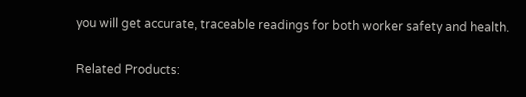you will get accurate, traceable readings for both worker safety and health.

Related Products: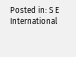Posted in: S E International